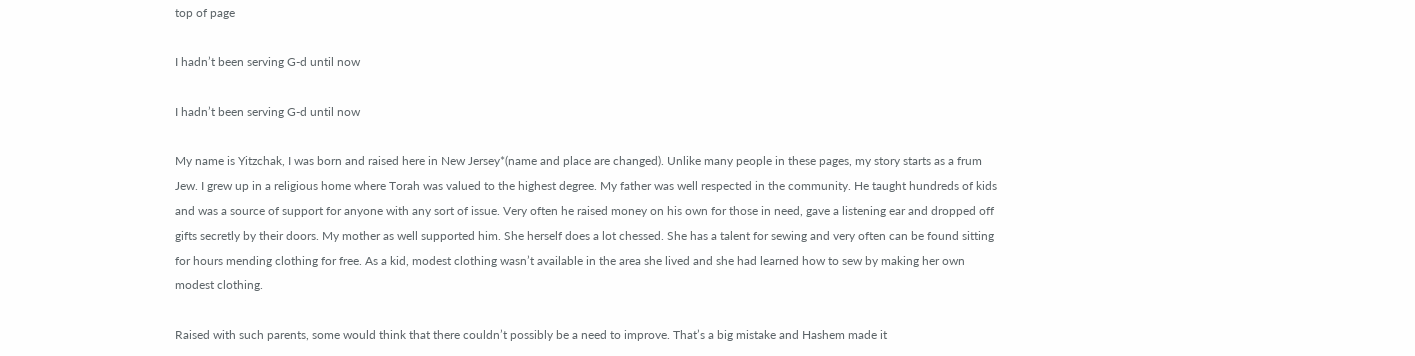top of page

I hadn’t been serving G-d until now

I hadn’t been serving G-d until now

My name is Yitzchak, I was born and raised here in New Jersey*(name and place are changed). Unlike many people in these pages, my story starts as a frum Jew. I grew up in a religious home where Torah was valued to the highest degree. My father was well respected in the community. He taught hundreds of kids and was a source of support for anyone with any sort of issue. Very often he raised money on his own for those in need, gave a listening ear and dropped off gifts secretly by their doors. My mother as well supported him. She herself does a lot chessed. She has a talent for sewing and very often can be found sitting for hours mending clothing for free. As a kid, modest clothing wasn’t available in the area she lived and she had learned how to sew by making her own modest clothing.

Raised with such parents, some would think that there couldn’t possibly be a need to improve. That’s a big mistake and Hashem made it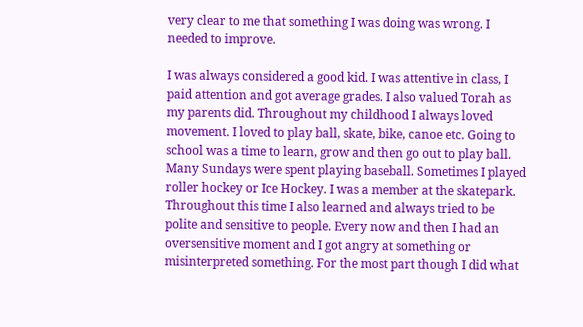very clear to me that something I was doing was wrong. I needed to improve.

I was always considered a good kid. I was attentive in class, I paid attention and got average grades. I also valued Torah as my parents did. Throughout my childhood I always loved movement. I loved to play ball, skate, bike, canoe etc. Going to school was a time to learn, grow and then go out to play ball. Many Sundays were spent playing baseball. Sometimes I played roller hockey or Ice Hockey. I was a member at the skatepark. Throughout this time I also learned and always tried to be polite and sensitive to people. Every now and then I had an oversensitive moment and I got angry at something or misinterpreted something. For the most part though I did what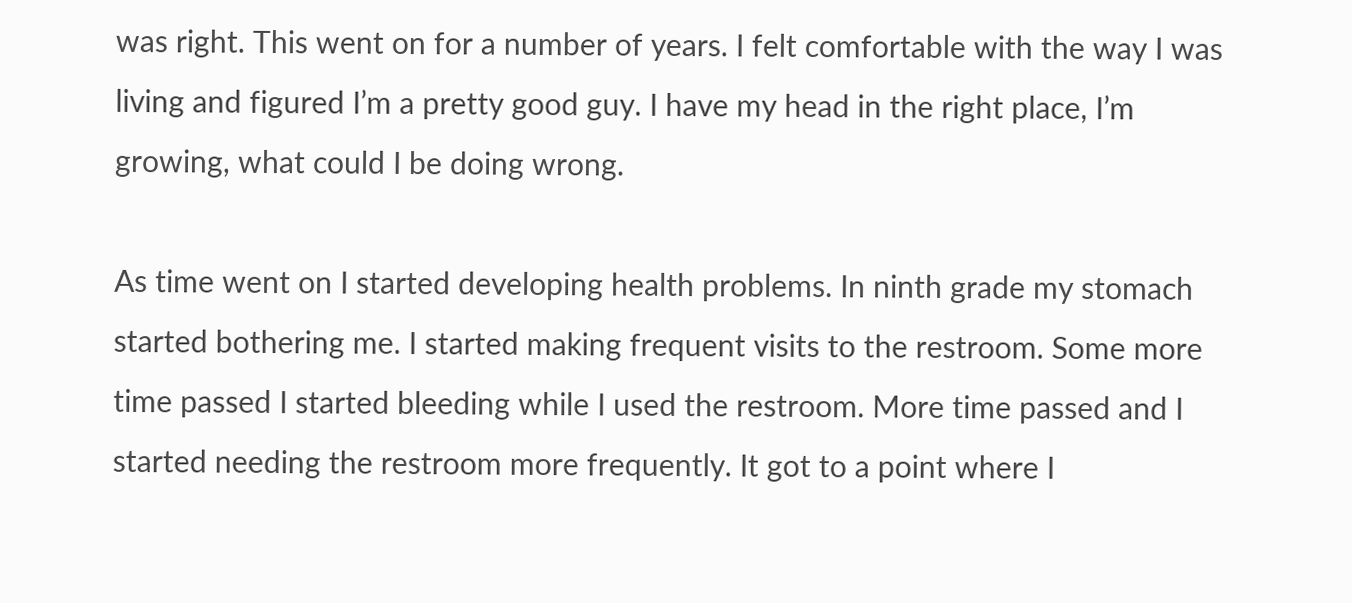was right. This went on for a number of years. I felt comfortable with the way I was living and figured I’m a pretty good guy. I have my head in the right place, I’m growing, what could I be doing wrong.

As time went on I started developing health problems. In ninth grade my stomach started bothering me. I started making frequent visits to the restroom. Some more time passed I started bleeding while I used the restroom. More time passed and I started needing the restroom more frequently. It got to a point where I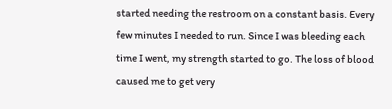started needing the restroom on a constant basis. Every few minutes I needed to run. Since I was bleeding each time I went, my strength started to go. The loss of blood caused me to get very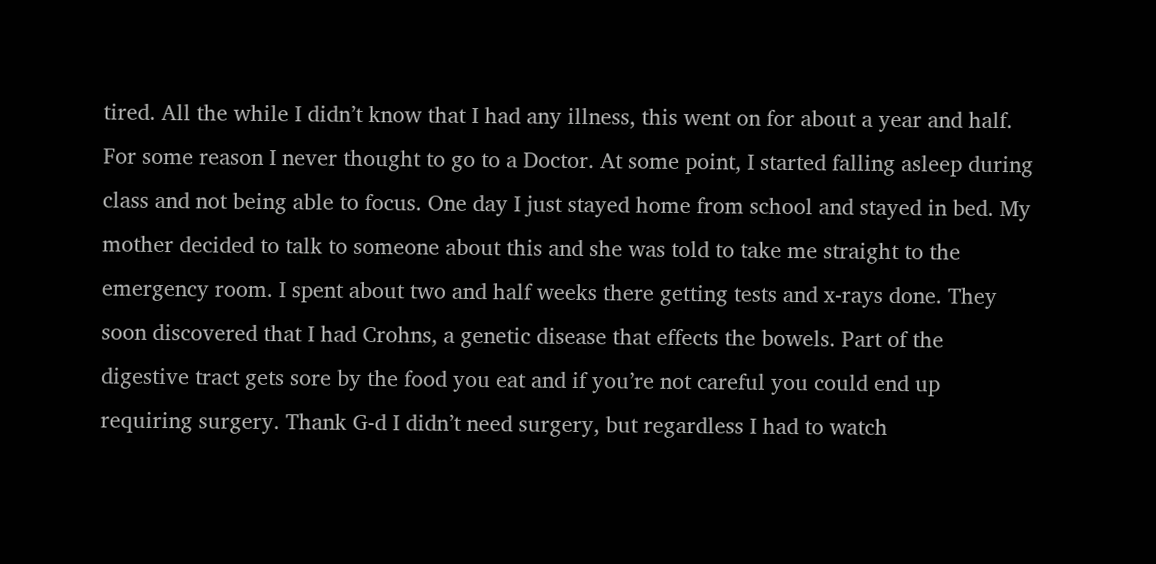tired. All the while I didn’t know that I had any illness, this went on for about a year and half. For some reason I never thought to go to a Doctor. At some point, I started falling asleep during class and not being able to focus. One day I just stayed home from school and stayed in bed. My mother decided to talk to someone about this and she was told to take me straight to the emergency room. I spent about two and half weeks there getting tests and x-rays done. They soon discovered that I had Crohns, a genetic disease that effects the bowels. Part of the digestive tract gets sore by the food you eat and if you’re not careful you could end up requiring surgery. Thank G-d I didn’t need surgery, but regardless I had to watch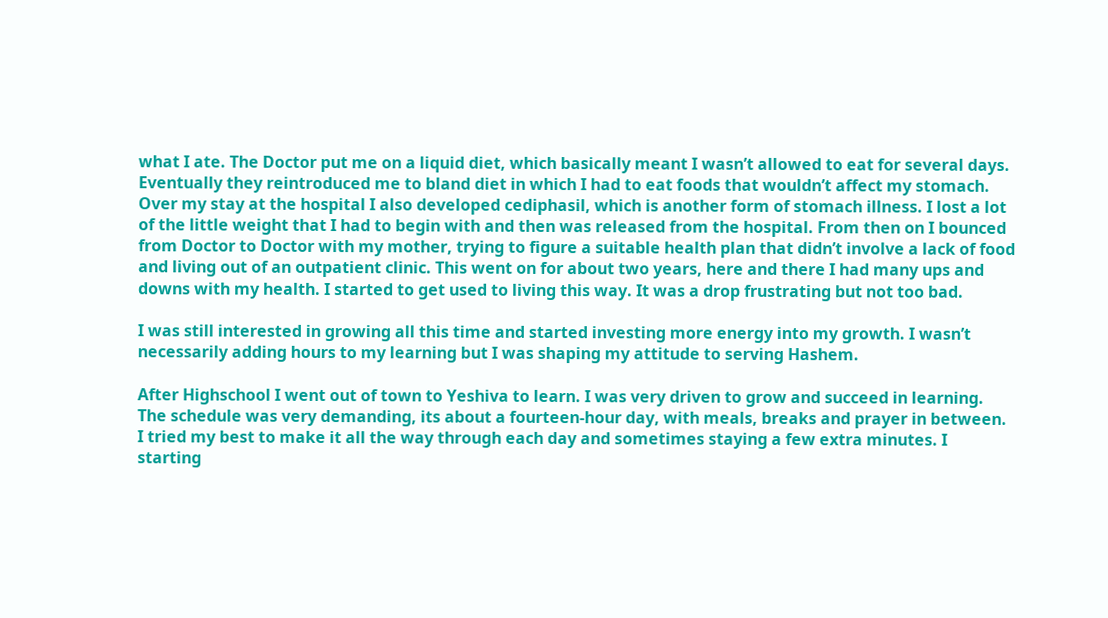what I ate. The Doctor put me on a liquid diet, which basically meant I wasn’t allowed to eat for several days. Eventually they reintroduced me to bland diet in which I had to eat foods that wouldn’t affect my stomach. Over my stay at the hospital I also developed cediphasil, which is another form of stomach illness. I lost a lot of the little weight that I had to begin with and then was released from the hospital. From then on I bounced from Doctor to Doctor with my mother, trying to figure a suitable health plan that didn’t involve a lack of food and living out of an outpatient clinic. This went on for about two years, here and there I had many ups and downs with my health. I started to get used to living this way. It was a drop frustrating but not too bad.

I was still interested in growing all this time and started investing more energy into my growth. I wasn’t necessarily adding hours to my learning but I was shaping my attitude to serving Hashem.

After Highschool I went out of town to Yeshiva to learn. I was very driven to grow and succeed in learning. The schedule was very demanding, its about a fourteen-hour day, with meals, breaks and prayer in between. I tried my best to make it all the way through each day and sometimes staying a few extra minutes. I starting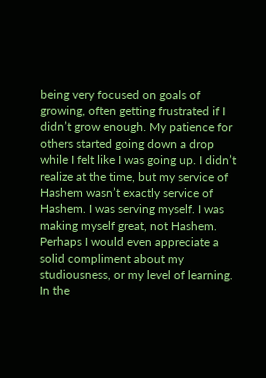being very focused on goals of growing, often getting frustrated if I didn’t grow enough. My patience for others started going down a drop while I felt like I was going up. I didn’t realize at the time, but my service of Hashem wasn’t exactly service of Hashem. I was serving myself. I was making myself great, not Hashem. Perhaps I would even appreciate a solid compliment about my studiousness, or my level of learning. In the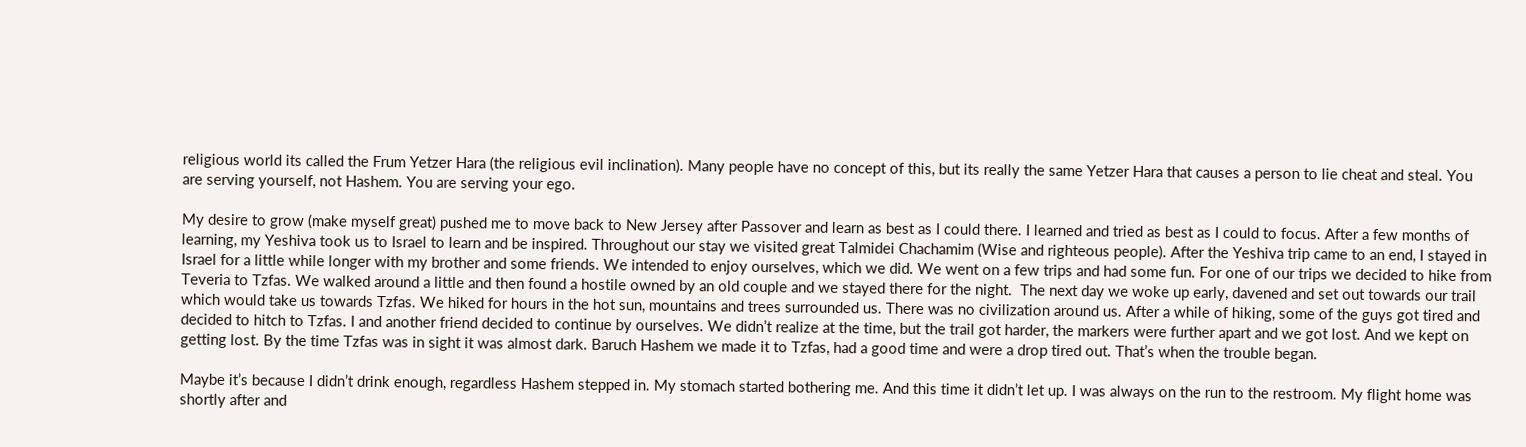religious world its called the Frum Yetzer Hara (the religious evil inclination). Many people have no concept of this, but its really the same Yetzer Hara that causes a person to lie cheat and steal. You are serving yourself, not Hashem. You are serving your ego.

My desire to grow (make myself great) pushed me to move back to New Jersey after Passover and learn as best as I could there. I learned and tried as best as I could to focus. After a few months of learning, my Yeshiva took us to Israel to learn and be inspired. Throughout our stay we visited great Talmidei Chachamim (Wise and righteous people). After the Yeshiva trip came to an end, I stayed in Israel for a little while longer with my brother and some friends. We intended to enjoy ourselves, which we did. We went on a few trips and had some fun. For one of our trips we decided to hike from Teveria to Tzfas. We walked around a little and then found a hostile owned by an old couple and we stayed there for the night.  The next day we woke up early, davened and set out towards our trail which would take us towards Tzfas. We hiked for hours in the hot sun, mountains and trees surrounded us. There was no civilization around us. After a while of hiking, some of the guys got tired and decided to hitch to Tzfas. I and another friend decided to continue by ourselves. We didn’t realize at the time, but the trail got harder, the markers were further apart and we got lost. And we kept on getting lost. By the time Tzfas was in sight it was almost dark. Baruch Hashem we made it to Tzfas, had a good time and were a drop tired out. That’s when the trouble began.

Maybe it’s because I didn’t drink enough, regardless Hashem stepped in. My stomach started bothering me. And this time it didn’t let up. I was always on the run to the restroom. My flight home was shortly after and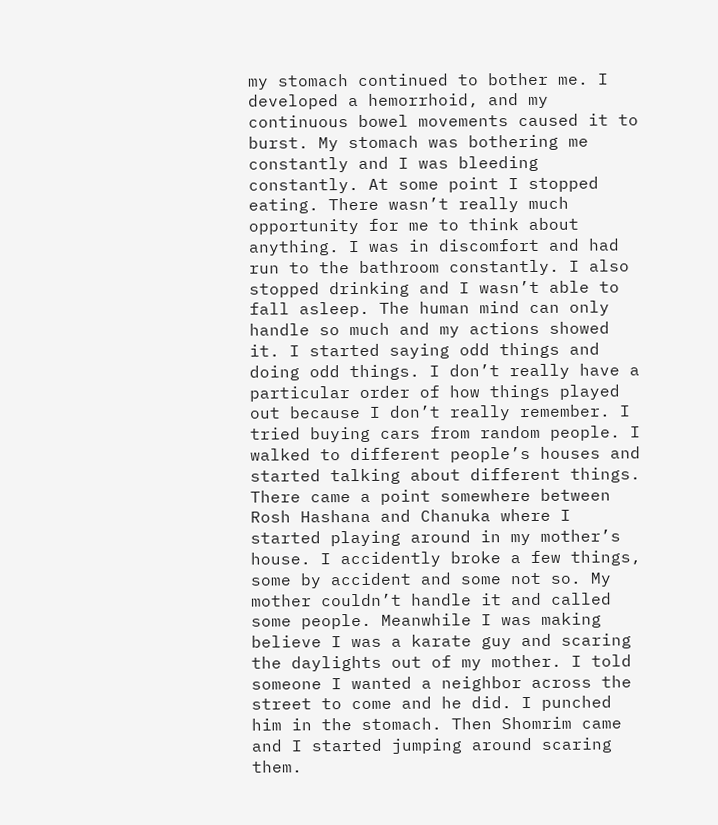my stomach continued to bother me. I developed a hemorrhoid, and my continuous bowel movements caused it to burst. My stomach was bothering me constantly and I was bleeding constantly. At some point I stopped eating. There wasn’t really much opportunity for me to think about anything. I was in discomfort and had run to the bathroom constantly. I also stopped drinking and I wasn’t able to fall asleep. The human mind can only handle so much and my actions showed it. I started saying odd things and doing odd things. I don’t really have a particular order of how things played out because I don’t really remember. I tried buying cars from random people. I walked to different people’s houses and started talking about different things. There came a point somewhere between Rosh Hashana and Chanuka where I started playing around in my mother’s house. I accidently broke a few things, some by accident and some not so. My mother couldn’t handle it and called some people. Meanwhile I was making believe I was a karate guy and scaring the daylights out of my mother. I told someone I wanted a neighbor across the street to come and he did. I punched him in the stomach. Then Shomrim came and I started jumping around scaring them.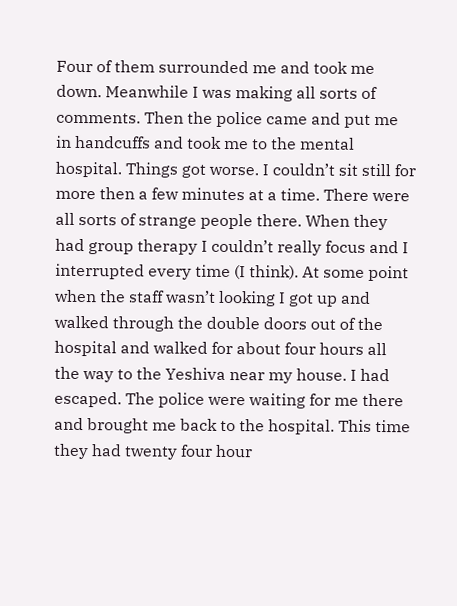Four of them surrounded me and took me down. Meanwhile I was making all sorts of comments. Then the police came and put me in handcuffs and took me to the mental hospital. Things got worse. I couldn’t sit still for more then a few minutes at a time. There were all sorts of strange people there. When they had group therapy I couldn’t really focus and I interrupted every time (I think). At some point when the staff wasn’t looking I got up and walked through the double doors out of the hospital and walked for about four hours all the way to the Yeshiva near my house. I had escaped. The police were waiting for me there and brought me back to the hospital. This time they had twenty four hour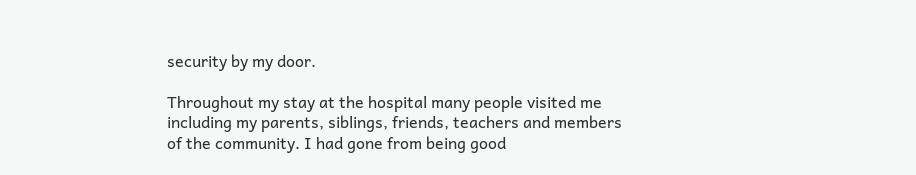security by my door.

Throughout my stay at the hospital many people visited me including my parents, siblings, friends, teachers and members of the community. I had gone from being good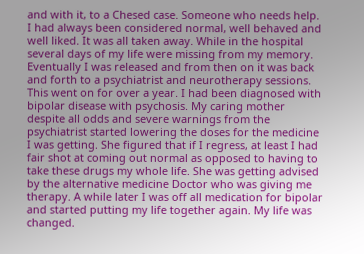and with it, to a Chesed case. Someone who needs help. I had always been considered normal, well behaved and well liked. It was all taken away. While in the hospital several days of my life were missing from my memory. Eventually I was released and from then on it was back and forth to a psychiatrist and neurotherapy sessions. This went on for over a year. I had been diagnosed with bipolar disease with psychosis. My caring mother despite all odds and severe warnings from the psychiatrist started lowering the doses for the medicine I was getting. She figured that if I regress, at least I had fair shot at coming out normal as opposed to having to take these drugs my whole life. She was getting advised by the alternative medicine Doctor who was giving me therapy. A while later I was off all medication for bipolar and started putting my life together again. My life was changed.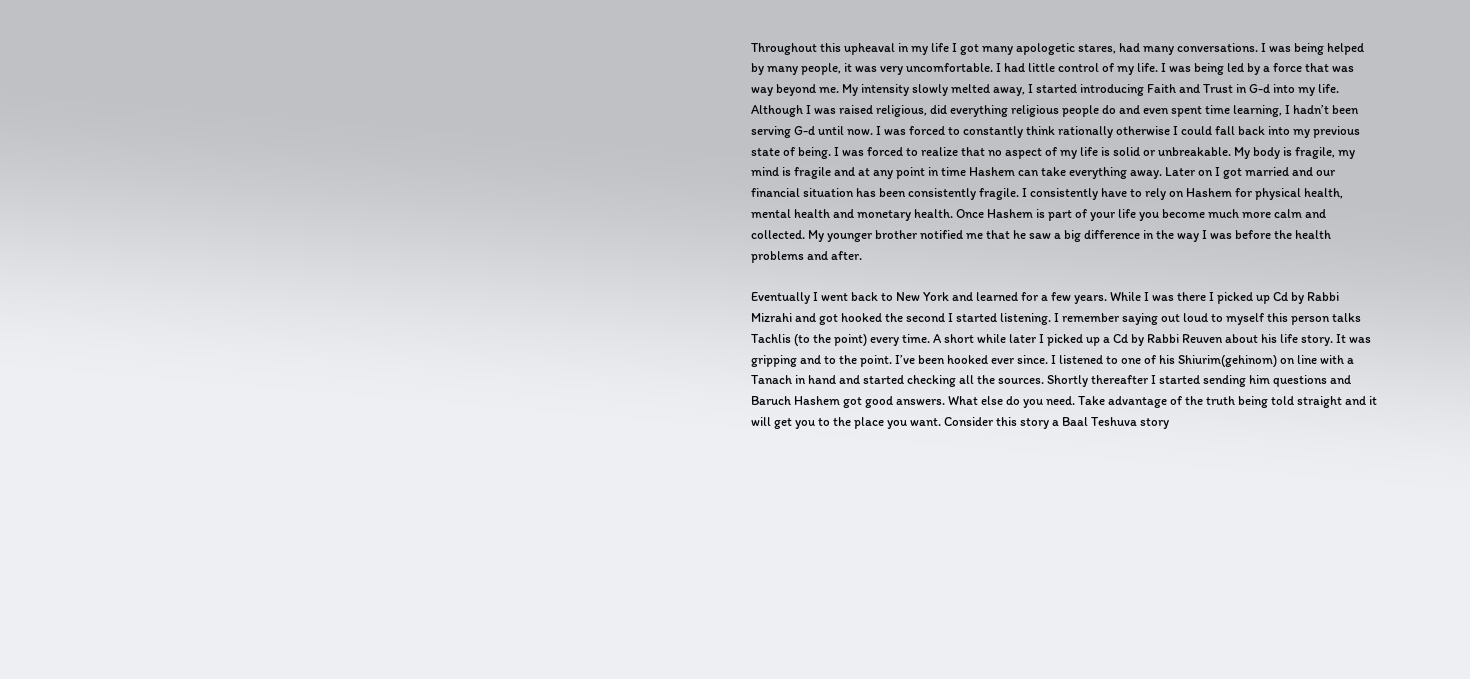Throughout this upheaval in my life I got many apologetic stares, had many conversations. I was being helped by many people, it was very uncomfortable. I had little control of my life. I was being led by a force that was way beyond me. My intensity slowly melted away, I started introducing Faith and Trust in G-d into my life. Although I was raised religious, did everything religious people do and even spent time learning, I hadn’t been serving G-d until now. I was forced to constantly think rationally otherwise I could fall back into my previous state of being. I was forced to realize that no aspect of my life is solid or unbreakable. My body is fragile, my mind is fragile and at any point in time Hashem can take everything away. Later on I got married and our financial situation has been consistently fragile. I consistently have to rely on Hashem for physical health, mental health and monetary health. Once Hashem is part of your life you become much more calm and collected. My younger brother notified me that he saw a big difference in the way I was before the health problems and after.

Eventually I went back to New York and learned for a few years. While I was there I picked up Cd by Rabbi Mizrahi and got hooked the second I started listening. I remember saying out loud to myself this person talks Tachlis (to the point) every time. A short while later I picked up a Cd by Rabbi Reuven about his life story. It was gripping and to the point. I’ve been hooked ever since. I listened to one of his Shiurim(gehinom) on line with a Tanach in hand and started checking all the sources. Shortly thereafter I started sending him questions and Baruch Hashem got good answers. What else do you need. Take advantage of the truth being told straight and it will get you to the place you want. Consider this story a Baal Teshuva story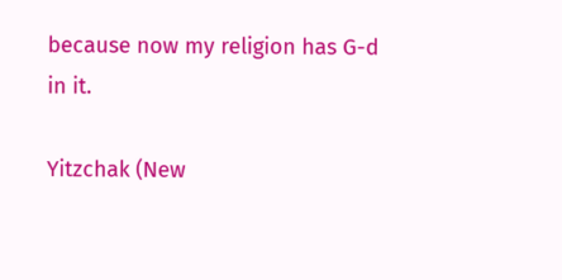because now my religion has G-d in it.

Yitzchak (New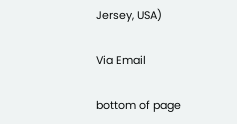Jersey, USA)

Via Email

bottom of page